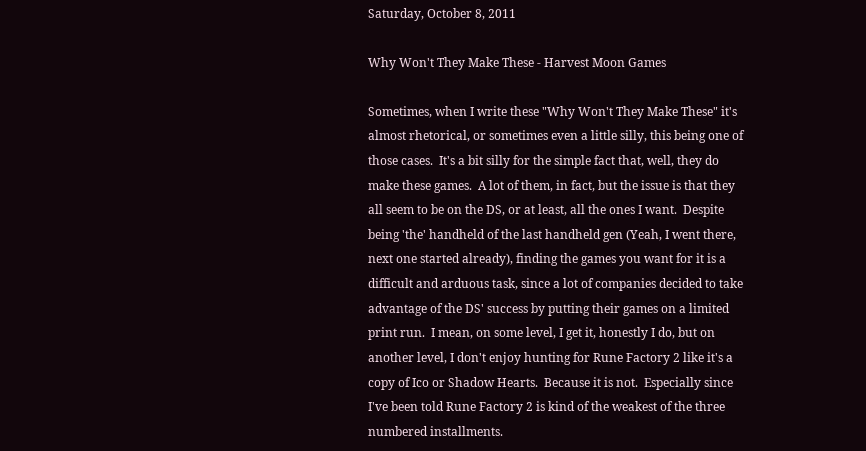Saturday, October 8, 2011

Why Won't They Make These - Harvest Moon Games

Sometimes, when I write these "Why Won't They Make These" it's almost rhetorical, or sometimes even a little silly, this being one of those cases.  It's a bit silly for the simple fact that, well, they do make these games.  A lot of them, in fact, but the issue is that they all seem to be on the DS, or at least, all the ones I want.  Despite being 'the' handheld of the last handheld gen (Yeah, I went there, next one started already), finding the games you want for it is a difficult and arduous task, since a lot of companies decided to take advantage of the DS' success by putting their games on a limited print run.  I mean, on some level, I get it, honestly I do, but on another level, I don't enjoy hunting for Rune Factory 2 like it's a copy of Ico or Shadow Hearts.  Because it is not.  Especially since I've been told Rune Factory 2 is kind of the weakest of the three numbered installments.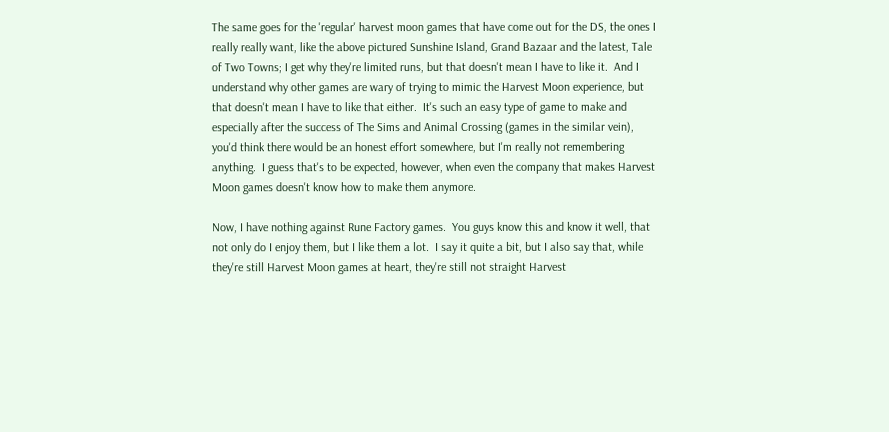The same goes for the 'regular' harvest moon games that have come out for the DS, the ones I really really want, like the above pictured Sunshine Island, Grand Bazaar and the latest, Tale of Two Towns; I get why they're limited runs, but that doesn't mean I have to like it.  And I understand why other games are wary of trying to mimic the Harvest Moon experience, but that doesn't mean I have to like that either.  It's such an easy type of game to make and especially after the success of The Sims and Animal Crossing (games in the similar vein), you'd think there would be an honest effort somewhere, but I'm really not remembering anything.  I guess that's to be expected, however, when even the company that makes Harvest Moon games doesn't know how to make them anymore.

Now, I have nothing against Rune Factory games.  You guys know this and know it well, that not only do I enjoy them, but I like them a lot.  I say it quite a bit, but I also say that, while they're still Harvest Moon games at heart, they're still not straight Harvest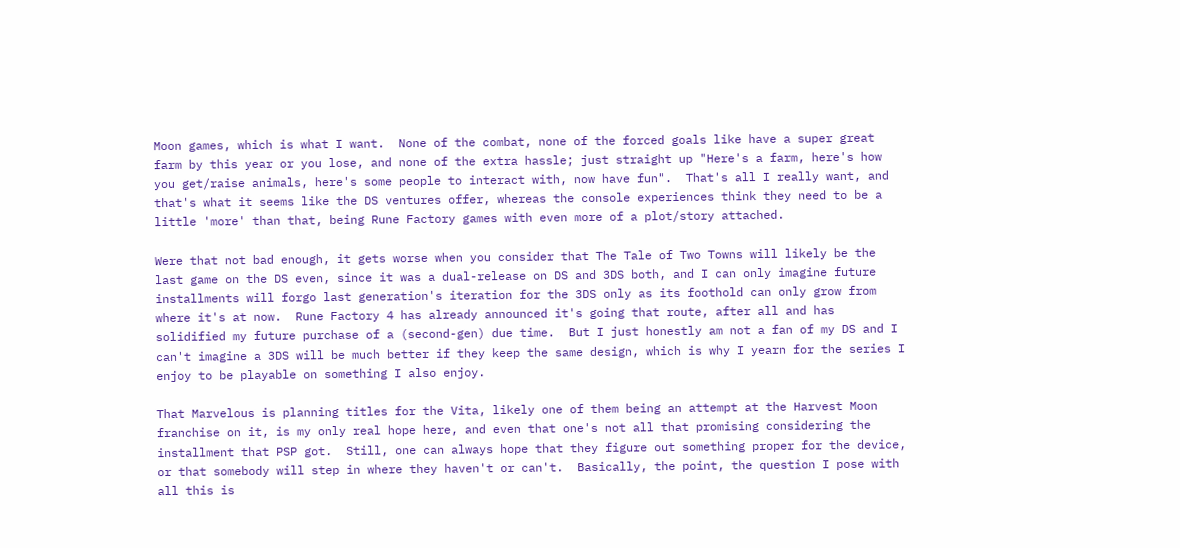Moon games, which is what I want.  None of the combat, none of the forced goals like have a super great farm by this year or you lose, and none of the extra hassle; just straight up "Here's a farm, here's how you get/raise animals, here's some people to interact with, now have fun".  That's all I really want, and that's what it seems like the DS ventures offer, whereas the console experiences think they need to be a little 'more' than that, being Rune Factory games with even more of a plot/story attached.

Were that not bad enough, it gets worse when you consider that The Tale of Two Towns will likely be the last game on the DS even, since it was a dual-release on DS and 3DS both, and I can only imagine future installments will forgo last generation's iteration for the 3DS only as its foothold can only grow from where it's at now.  Rune Factory 4 has already announced it's going that route, after all and has solidified my future purchase of a (second-gen) due time.  But I just honestly am not a fan of my DS and I can't imagine a 3DS will be much better if they keep the same design, which is why I yearn for the series I enjoy to be playable on something I also enjoy.

That Marvelous is planning titles for the Vita, likely one of them being an attempt at the Harvest Moon franchise on it, is my only real hope here, and even that one's not all that promising considering the installment that PSP got.  Still, one can always hope that they figure out something proper for the device, or that somebody will step in where they haven't or can't.  Basically, the point, the question I pose with all this is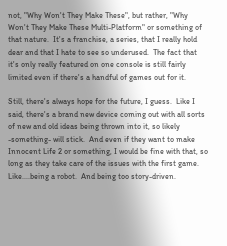not, "Why Won't They Make These", but rather, "Why Won't They Make These Multi-Platform" or something of that nature.  It's a franchise, a series, that I really hold dear and that I hate to see so underused.  The fact that it's only really featured on one console is still fairly limited even if there's a handful of games out for it.

Still, there's always hope for the future, I guess.  Like I said, there's a brand new device coming out with all sorts of new and old ideas being thrown into it, so likely -something- will stick.  And even if they want to make Innocent Life 2 or something, I would be fine with that, so long as they take care of the issues with the first game.  Like....being a robot.  And being too story-driven.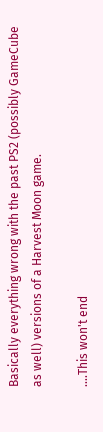Basically everything wrong with the past PS2 (possibly GameCube as well) versions of a Harvest Moon game.

....This won't end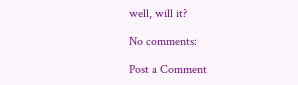well, will it?

No comments:

Post a Comment